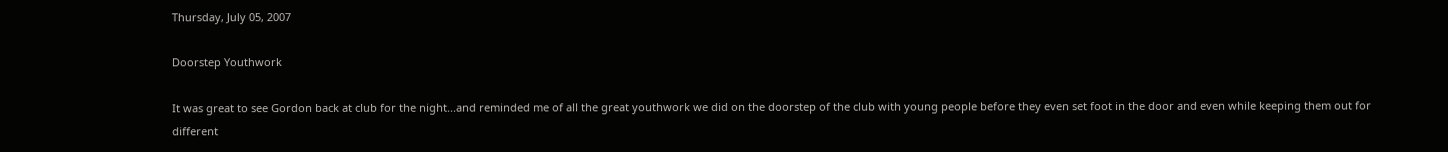Thursday, July 05, 2007

Doorstep Youthwork

It was great to see Gordon back at club for the night...and reminded me of all the great youthwork we did on the doorstep of the club with young people before they even set foot in the door and even while keeping them out for different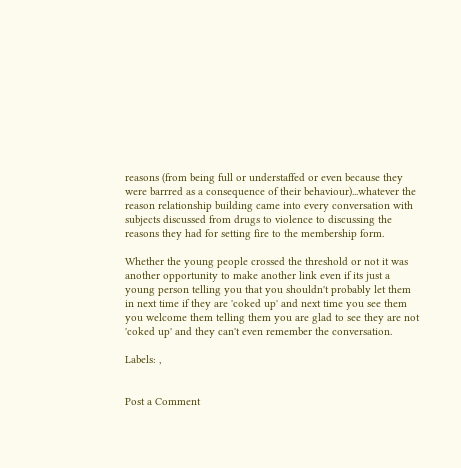reasons (from being full or understaffed or even because they were barrred as a consequence of their behaviour)...whatever the reason relationship building came into every conversation with subjects discussed from drugs to violence to discussing the reasons they had for setting fire to the membership form.

Whether the young people crossed the threshold or not it was another opportunity to make another link even if its just a young person telling you that you shouldn't probably let them in next time if they are 'coked up' and next time you see them you welcome them telling them you are glad to see they are not 'coked up' and they can't even remember the conversation.

Labels: ,


Post a Comment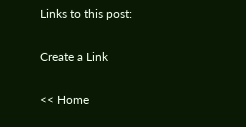Links to this post:

Create a Link

<< Home